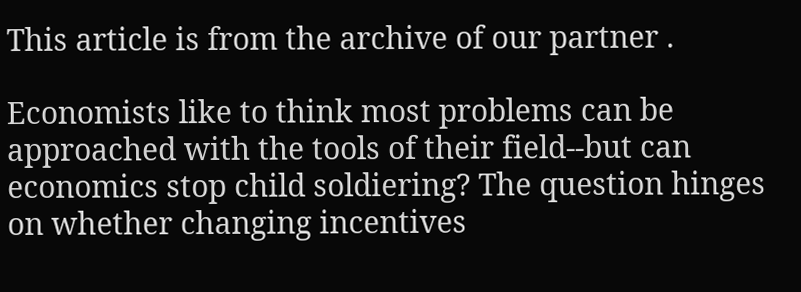This article is from the archive of our partner .

Economists like to think most problems can be approached with the tools of their field--but can economics stop child soldiering? The question hinges on whether changing incentives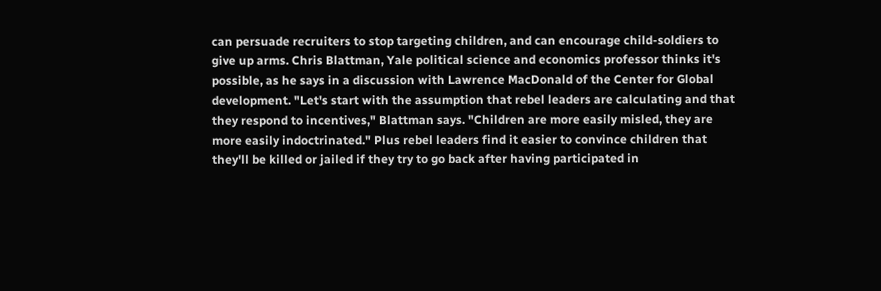can persuade recruiters to stop targeting children, and can encourage child-soldiers to give up arms. Chris Blattman, Yale political science and economics professor thinks it's possible, as he says in a discussion with Lawrence MacDonald of the Center for Global development. "Let's start with the assumption that rebel leaders are calculating and that they respond to incentives," Blattman says. "Children are more easily misled, they are more easily indoctrinated." Plus rebel leaders find it easier to convince children that they'll be killed or jailed if they try to go back after having participated in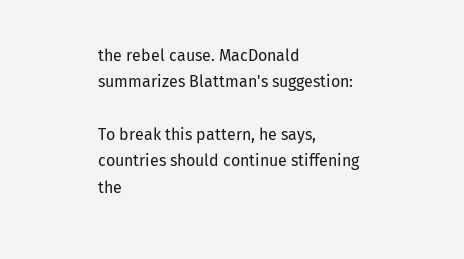the rebel cause. MacDonald summarizes Blattman's suggestion:

To break this pattern, he says, countries should continue stiffening the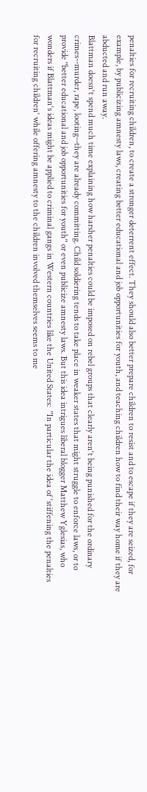penalties for recruiting children, to create a stronger deterrent effect. They should also better prepare children to resist and to escape if they are seized, for example, by publicizing amnesty laws, creating better educational and job opportunities for youth, and teaching children how to find their way home if they are abducted and run away.
Blattman doesn't spend much time explaining how harsher penalties could be imposed on rebel groups that clearly aren't being punished for the ordinary crimes--murder, rape, looting--they are already committing. Child soldiering tends to take place in weaker states that might struggle to enforce laws, or to provide "better educational and job opportunities for youth" or even publicize amnesty laws. But this idea intrigues liberal blogger Matthew Yglesias, who wonders if Blattman's ideas might be applied to criminal gangs in Western countries like the United States:  "In particular the idea of 'stiffening the penalties for recruiting children' while offering amnesty to the children involved themselves seems to me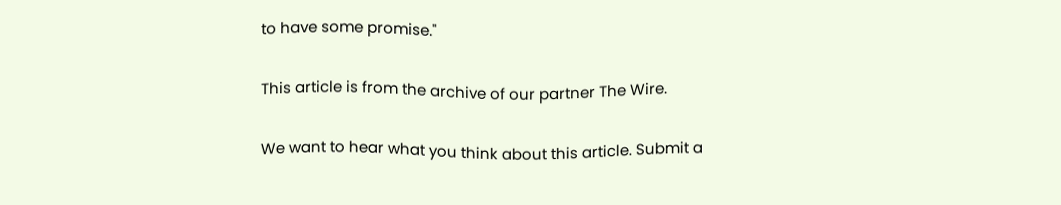to have some promise."

This article is from the archive of our partner The Wire.

We want to hear what you think about this article. Submit a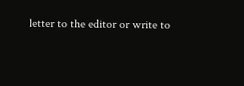letter to the editor or write to